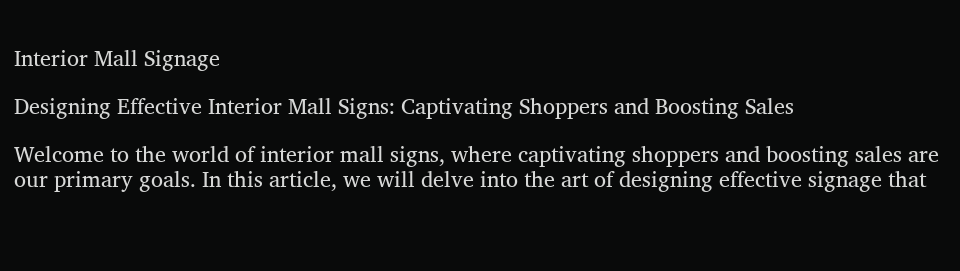Interior Mall Signage

Designing Effective Interior Mall Signs: Captivating Shoppers and Boosting Sales

Welcome to the world of interior mall signs, where captivating shoppers and boosting sales are our primary goals. In this article, we will delve into the art of designing effective signage that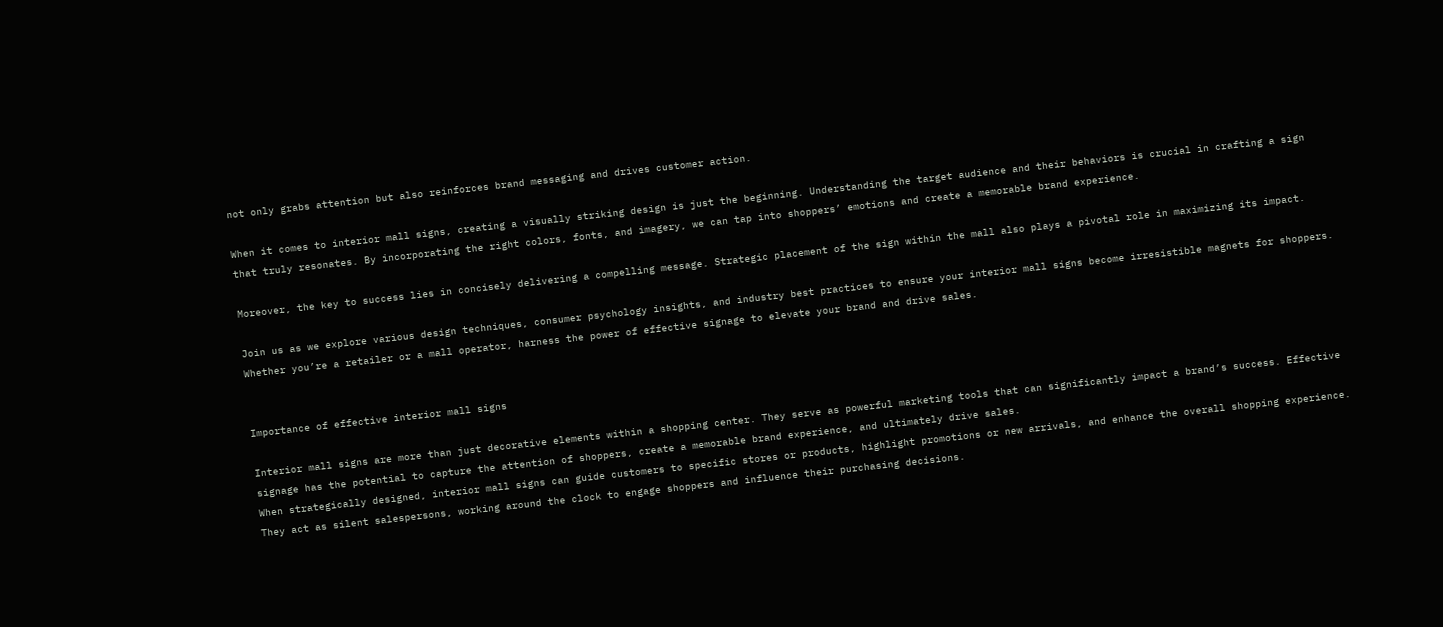not only grabs attention but also reinforces brand messaging and drives customer action.

When it comes to interior mall signs, creating a visually striking design is just the beginning. Understanding the target audience and their behaviors is crucial in crafting a sign that truly resonates. By incorporating the right colors, fonts, and imagery, we can tap into shoppers’ emotions and create a memorable brand experience.

Moreover, the key to success lies in concisely delivering a compelling message. Strategic placement of the sign within the mall also plays a pivotal role in maximizing its impact.

Join us as we explore various design techniques, consumer psychology insights, and industry best practices to ensure your interior mall signs become irresistible magnets for shoppers. Whether you’re a retailer or a mall operator, harness the power of effective signage to elevate your brand and drive sales.


Importance of effective interior mall signs

Interior mall signs are more than just decorative elements within a shopping center. They serve as powerful marketing tools that can significantly impact a brand’s success. Effective signage has the potential to capture the attention of shoppers, create a memorable brand experience, and ultimately drive sales.
When strategically designed, interior mall signs can guide customers to specific stores or products, highlight promotions or new arrivals, and enhance the overall shopping experience. They act as silent salespersons, working around the clock to engage shoppers and influence their purchasing decisions.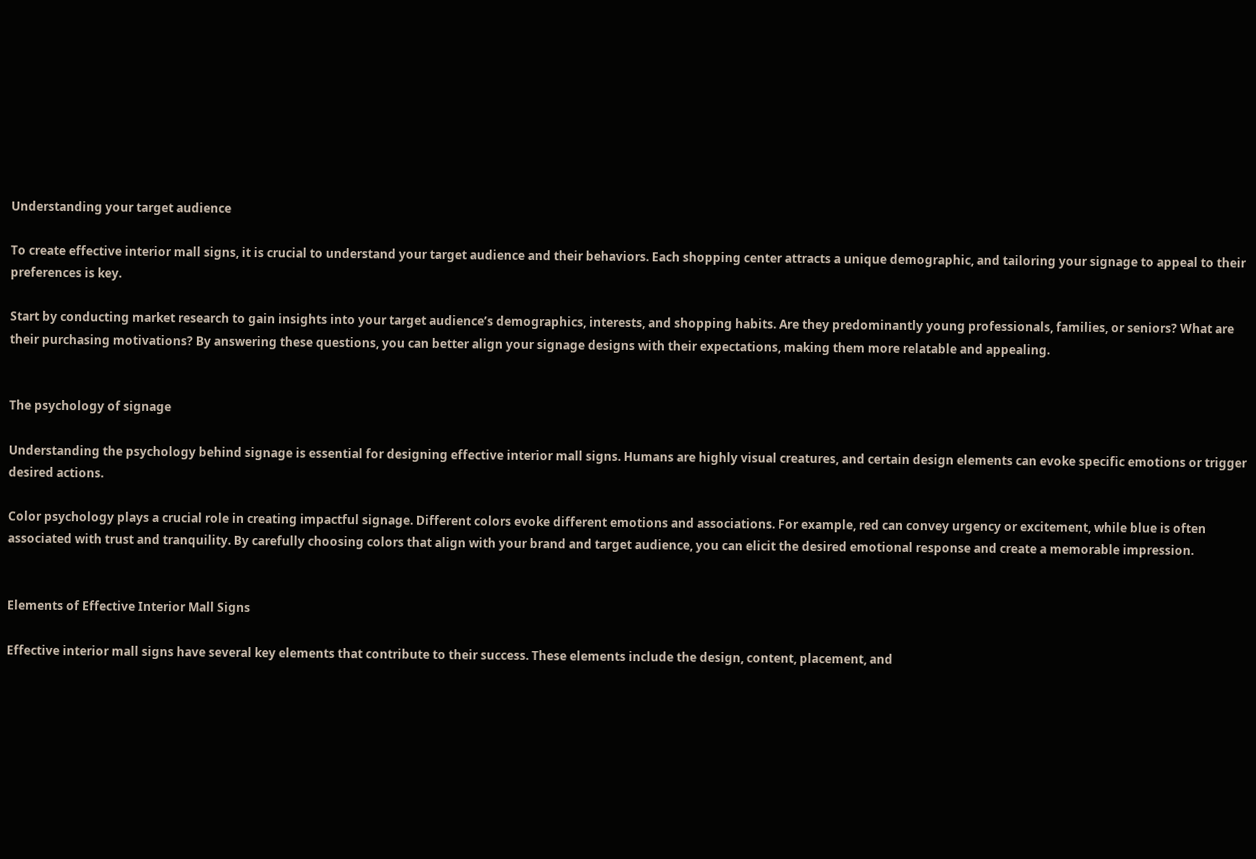Understanding your target audience

To create effective interior mall signs, it is crucial to understand your target audience and their behaviors. Each shopping center attracts a unique demographic, and tailoring your signage to appeal to their preferences is key.

Start by conducting market research to gain insights into your target audience’s demographics, interests, and shopping habits. Are they predominantly young professionals, families, or seniors? What are their purchasing motivations? By answering these questions, you can better align your signage designs with their expectations, making them more relatable and appealing.


The psychology of signage

Understanding the psychology behind signage is essential for designing effective interior mall signs. Humans are highly visual creatures, and certain design elements can evoke specific emotions or trigger desired actions.

Color psychology plays a crucial role in creating impactful signage. Different colors evoke different emotions and associations. For example, red can convey urgency or excitement, while blue is often associated with trust and tranquility. By carefully choosing colors that align with your brand and target audience, you can elicit the desired emotional response and create a memorable impression.


Elements of Effective Interior Mall Signs

Effective interior mall signs have several key elements that contribute to their success. These elements include the design, content, placement, and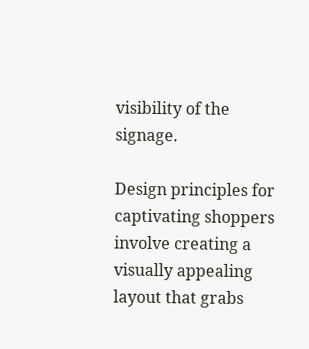visibility of the signage.

Design principles for captivating shoppers involve creating a visually appealing layout that grabs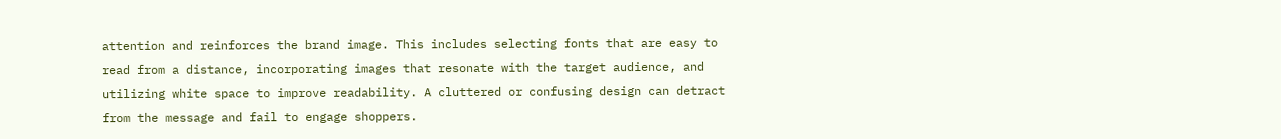attention and reinforces the brand image. This includes selecting fonts that are easy to read from a distance, incorporating images that resonate with the target audience, and utilizing white space to improve readability. A cluttered or confusing design can detract from the message and fail to engage shoppers.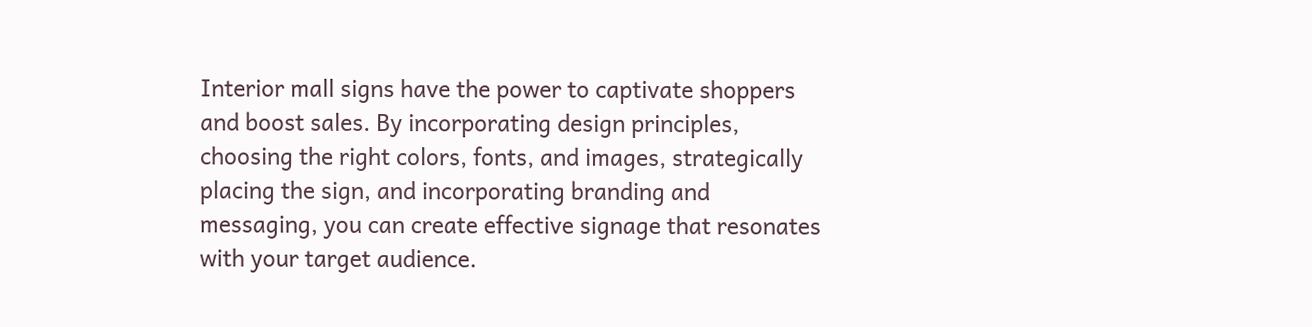Interior mall signs have the power to captivate shoppers and boost sales. By incorporating design principles, choosing the right colors, fonts, and images, strategically placing the sign, and incorporating branding and messaging, you can create effective signage that resonates with your target audience.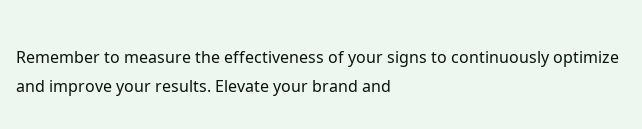Remember to measure the effectiveness of your signs to continuously optimize and improve your results. Elevate your brand and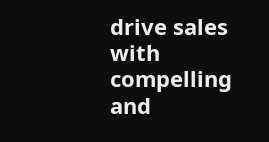drive sales with compelling and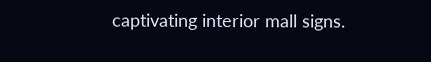captivating interior mall signs.